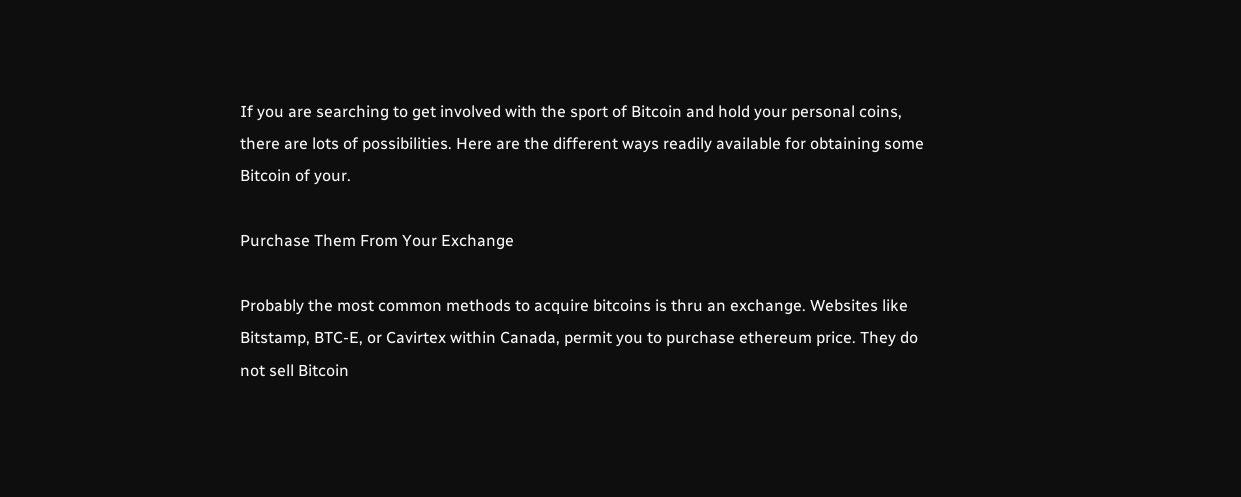If you are searching to get involved with the sport of Bitcoin and hold your personal coins, there are lots of possibilities. Here are the different ways readily available for obtaining some Bitcoin of your.

Purchase Them From Your Exchange

Probably the most common methods to acquire bitcoins is thru an exchange. Websites like Bitstamp, BTC-E, or Cavirtex within Canada, permit you to purchase ethereum price. They do not sell Bitcoin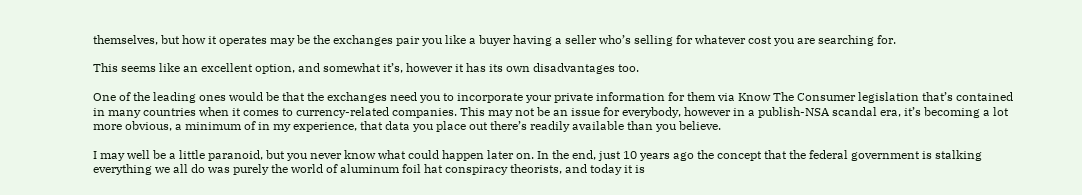themselves, but how it operates may be the exchanges pair you like a buyer having a seller who’s selling for whatever cost you are searching for.

This seems like an excellent option, and somewhat it’s, however it has its own disadvantages too.

One of the leading ones would be that the exchanges need you to incorporate your private information for them via Know The Consumer legislation that’s contained in many countries when it comes to currency-related companies. This may not be an issue for everybody, however in a publish-NSA scandal era, it’s becoming a lot more obvious, a minimum of in my experience, that data you place out there’s readily available than you believe.

I may well be a little paranoid, but you never know what could happen later on. In the end, just 10 years ago the concept that the federal government is stalking everything we all do was purely the world of aluminum foil hat conspiracy theorists, and today it is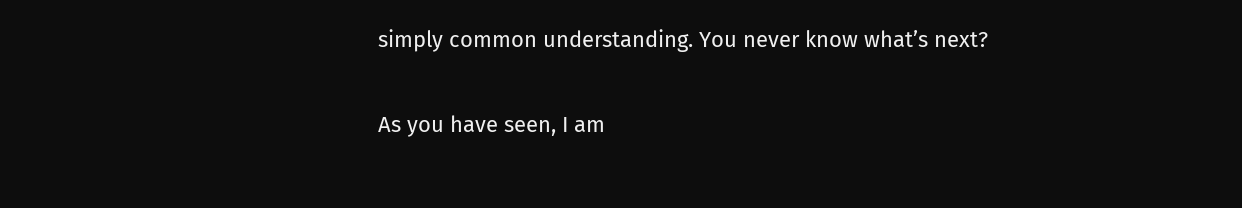simply common understanding. You never know what’s next?

As you have seen, I am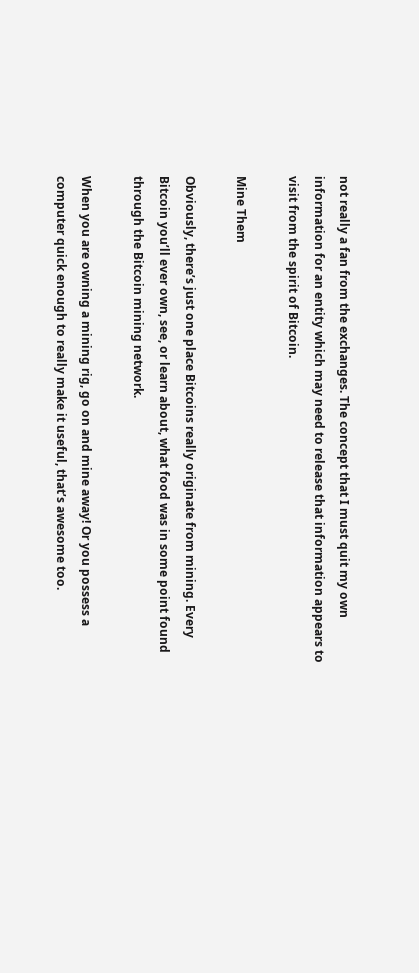not really a fan from the exchanges. The concept that I must quit my own information for an entity which may need to release that information appears to visit from the spirit of Bitcoin.

Mine Them

Obviously, there’s just one place Bitcoins really originate from mining. Every Bitcoin you’ll ever own, see, or learn about, what food was in some point found through the Bitcoin mining network.

When you are owning a mining rig, go on and mine away! Or you possess a computer quick enough to really make it useful, that’s awesome too.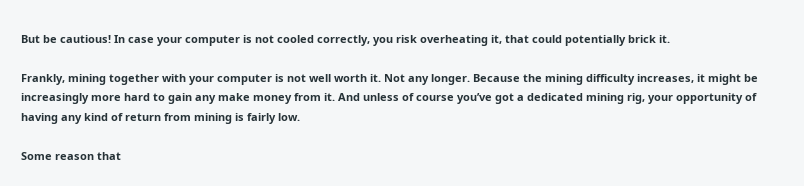But be cautious! In case your computer is not cooled correctly, you risk overheating it, that could potentially brick it.

Frankly, mining together with your computer is not well worth it. Not any longer. Because the mining difficulty increases, it might be increasingly more hard to gain any make money from it. And unless of course you’ve got a dedicated mining rig, your opportunity of having any kind of return from mining is fairly low.

Some reason that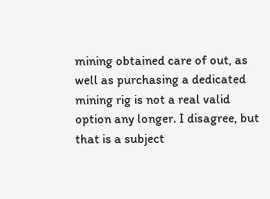mining obtained care of out, as well as purchasing a dedicated mining rig is not a real valid option any longer. I disagree, but that is a subject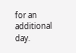for an additional day.